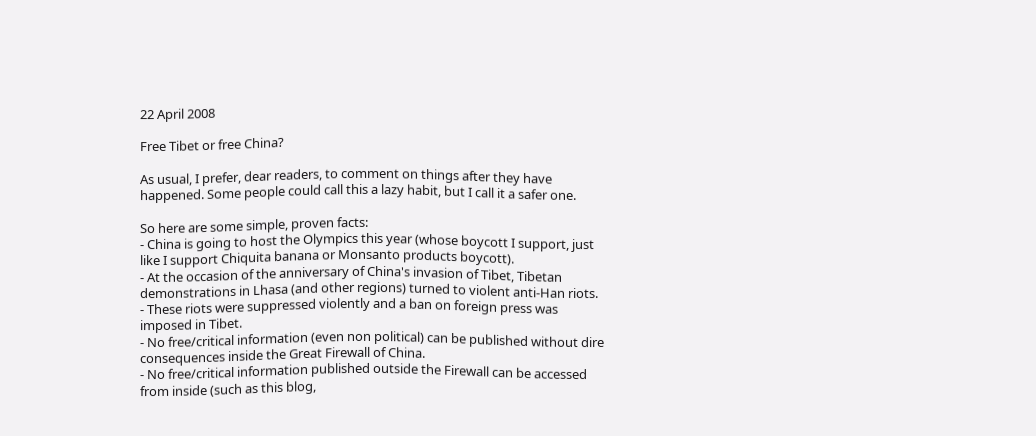22 April 2008

Free Tibet or free China?

As usual, I prefer, dear readers, to comment on things after they have happened. Some people could call this a lazy habit, but I call it a safer one.

So here are some simple, proven facts:
- China is going to host the Olympics this year (whose boycott I support, just like I support Chiquita banana or Monsanto products boycott).
- At the occasion of the anniversary of China's invasion of Tibet, Tibetan demonstrations in Lhasa (and other regions) turned to violent anti-Han riots.
- These riots were suppressed violently and a ban on foreign press was imposed in Tibet.
- No free/critical information (even non political) can be published without dire consequences inside the Great Firewall of China.
- No free/critical information published outside the Firewall can be accessed from inside (such as this blog,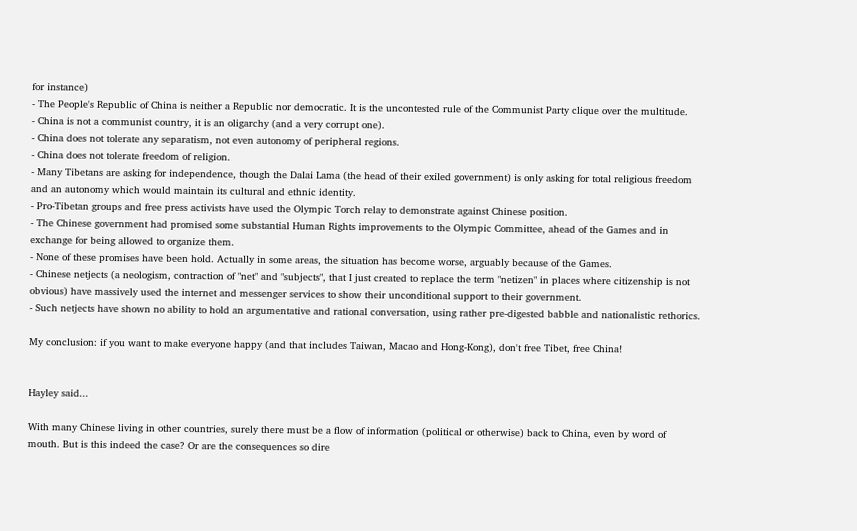for instance)
- The People's Republic of China is neither a Republic nor democratic. It is the uncontested rule of the Communist Party clique over the multitude.
- China is not a communist country, it is an oligarchy (and a very corrupt one).
- China does not tolerate any separatism, not even autonomy of peripheral regions.
- China does not tolerate freedom of religion.
- Many Tibetans are asking for independence, though the Dalai Lama (the head of their exiled government) is only asking for total religious freedom and an autonomy which would maintain its cultural and ethnic identity.
- Pro-Tibetan groups and free press activists have used the Olympic Torch relay to demonstrate against Chinese position.
- The Chinese government had promised some substantial Human Rights improvements to the Olympic Committee, ahead of the Games and in exchange for being allowed to organize them.
- None of these promises have been hold. Actually in some areas, the situation has become worse, arguably because of the Games.
- Chinese netjects (a neologism, contraction of "net" and "subjects", that I just created to replace the term "netizen" in places where citizenship is not obvious) have massively used the internet and messenger services to show their unconditional support to their government.
- Such netjects have shown no ability to hold an argumentative and rational conversation, using rather pre-digested babble and nationalistic rethorics.

My conclusion: if you want to make everyone happy (and that includes Taiwan, Macao and Hong-Kong), don't free Tibet, free China!


Hayley said...

With many Chinese living in other countries, surely there must be a flow of information (political or otherwise) back to China, even by word of mouth. But is this indeed the case? Or are the consequences so dire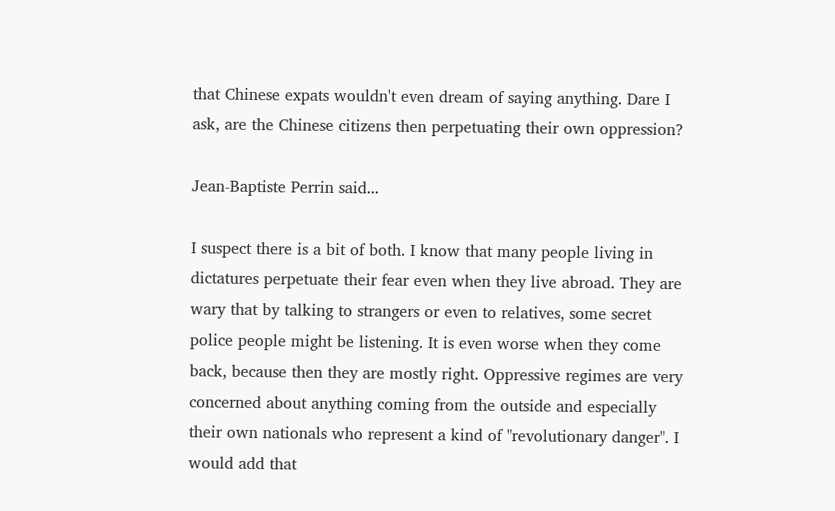that Chinese expats wouldn't even dream of saying anything. Dare I ask, are the Chinese citizens then perpetuating their own oppression?

Jean-Baptiste Perrin said...

I suspect there is a bit of both. I know that many people living in dictatures perpetuate their fear even when they live abroad. They are wary that by talking to strangers or even to relatives, some secret police people might be listening. It is even worse when they come back, because then they are mostly right. Oppressive regimes are very concerned about anything coming from the outside and especially their own nationals who represent a kind of "revolutionary danger". I would add that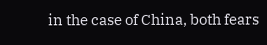in the case of China, both fears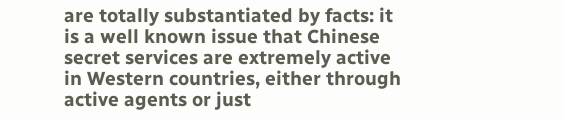are totally substantiated by facts: it is a well known issue that Chinese secret services are extremely active in Western countries, either through active agents or just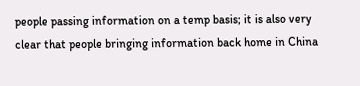people passing information on a temp basis; it is also very clear that people bringing information back home in China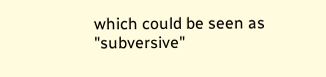which could be seen as "subversive"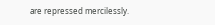are repressed mercilessly.